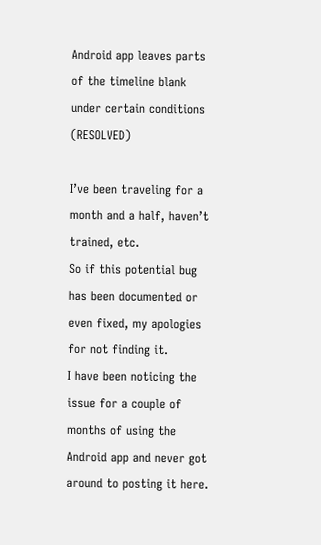Android app leaves parts of the timeline blank under certain conditions (RESOLVED)

I’ve been traveling for a month and a half, haven’t trained, etc.
So if this potential bug has been documented or even fixed, my apologies for not finding it.
I have been noticing the issue for a couple of months of using the Android app and never got around to posting it here.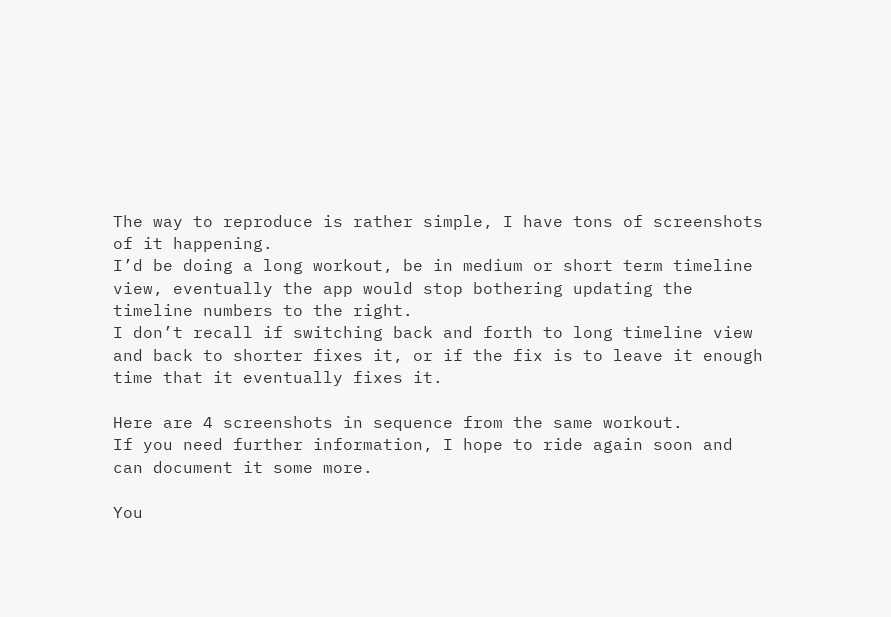The way to reproduce is rather simple, I have tons of screenshots of it happening.
I’d be doing a long workout, be in medium or short term timeline view, eventually the app would stop bothering updating the timeline numbers to the right.
I don’t recall if switching back and forth to long timeline view and back to shorter fixes it, or if the fix is to leave it enough time that it eventually fixes it.

Here are 4 screenshots in sequence from the same workout.
If you need further information, I hope to ride again soon and can document it some more.

You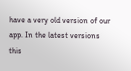have a very old version of our app. In the latest versions this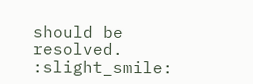should be resolved. :slight_smile: